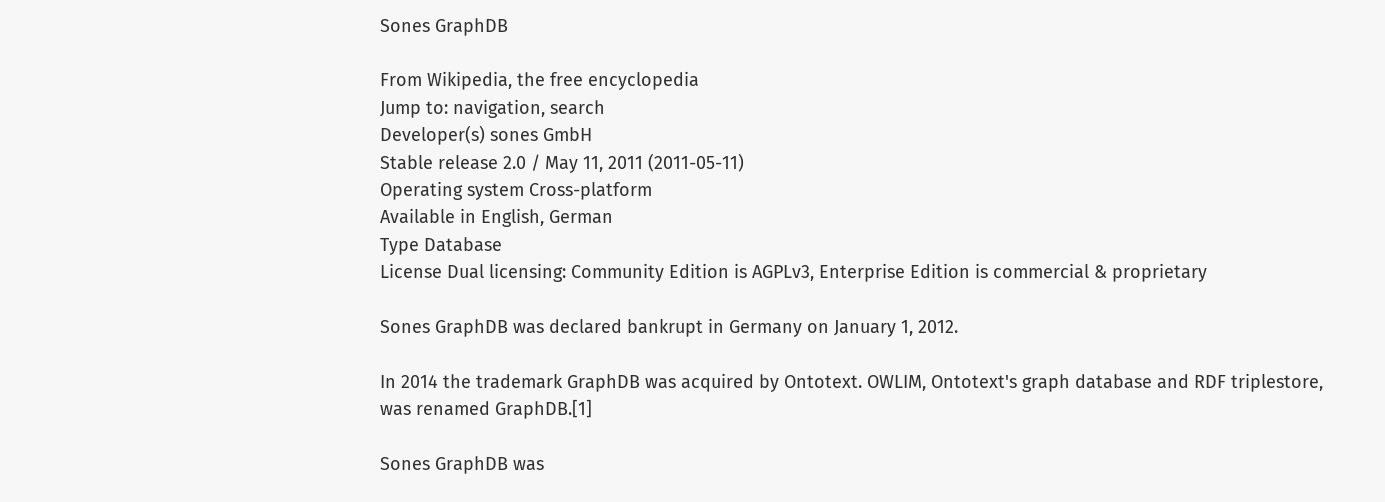Sones GraphDB

From Wikipedia, the free encyclopedia
Jump to: navigation, search
Developer(s) sones GmbH
Stable release 2.0 / May 11, 2011 (2011-05-11)
Operating system Cross-platform
Available in English, German
Type Database
License Dual licensing: Community Edition is AGPLv3, Enterprise Edition is commercial & proprietary

Sones GraphDB was declared bankrupt in Germany on January 1, 2012.

In 2014 the trademark GraphDB was acquired by Ontotext. OWLIM, Ontotext's graph database and RDF triplestore, was renamed GraphDB.[1]

Sones GraphDB was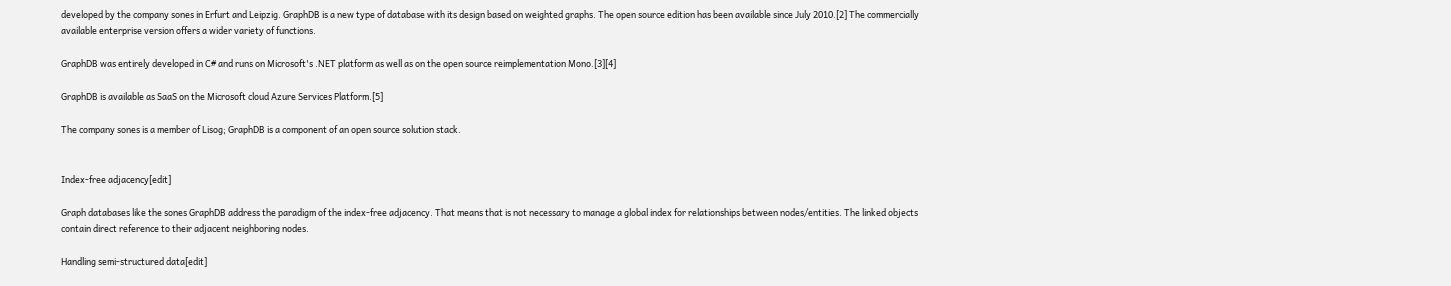developed by the company sones in Erfurt and Leipzig. GraphDB is a new type of database with its design based on weighted graphs. The open source edition has been available since July 2010.[2] The commercially available enterprise version offers a wider variety of functions.

GraphDB was entirely developed in C# and runs on Microsoft's .NET platform as well as on the open source reimplementation Mono.[3][4]

GraphDB is available as SaaS on the Microsoft cloud Azure Services Platform.[5]

The company sones is a member of Lisog; GraphDB is a component of an open source solution stack.


Index-free adjacency[edit]

Graph databases like the sones GraphDB address the paradigm of the index-free adjacency. That means that is not necessary to manage a global index for relationships between nodes/entities. The linked objects contain direct reference to their adjacent neighboring nodes.

Handling semi-structured data[edit]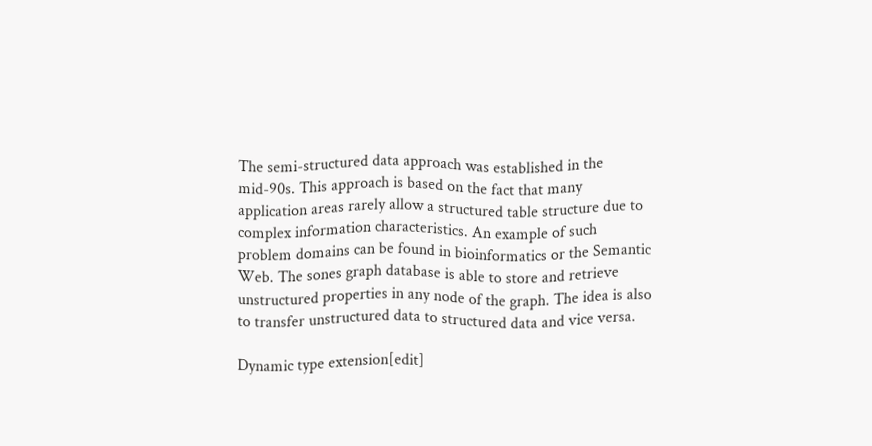The semi-structured data approach was established in the mid-90s. This approach is based on the fact that many application areas rarely allow a structured table structure due to complex information characteristics. An example of such problem domains can be found in bioinformatics or the Semantic Web. The sones graph database is able to store and retrieve unstructured properties in any node of the graph. The idea is also to transfer unstructured data to structured data and vice versa.

Dynamic type extension[edit]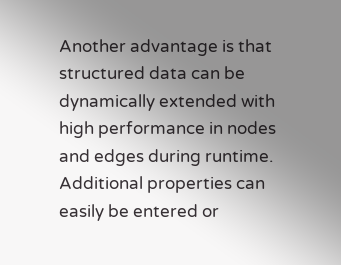Another advantage is that structured data can be dynamically extended with high performance in nodes and edges during runtime. Additional properties can easily be entered or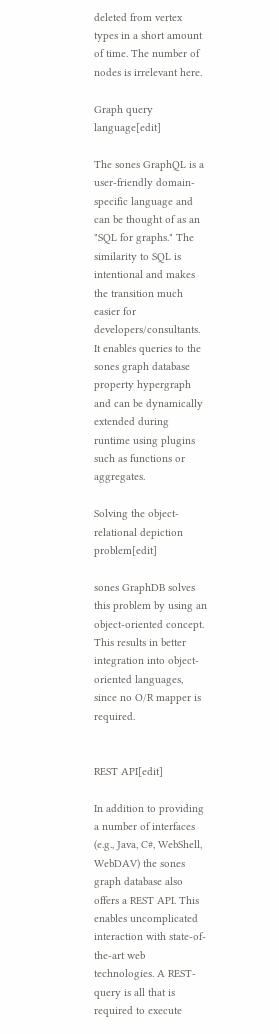deleted from vertex types in a short amount of time. The number of nodes is irrelevant here.

Graph query language[edit]

The sones GraphQL is a user-friendly domain-specific language and can be thought of as an "SQL for graphs." The similarity to SQL is intentional and makes the transition much easier for developers/consultants. It enables queries to the sones graph database property hypergraph and can be dynamically extended during runtime using plugins such as functions or aggregates.

Solving the object-relational depiction problem[edit]

sones GraphDB solves this problem by using an object-oriented concept. This results in better integration into object-oriented languages, since no O/R mapper is required.


REST API[edit]

In addition to providing a number of interfaces (e.g., Java, C#, WebShell, WebDAV) the sones graph database also offers a REST API. This enables uncomplicated interaction with state-of-the-art web technologies. A REST-query is all that is required to execute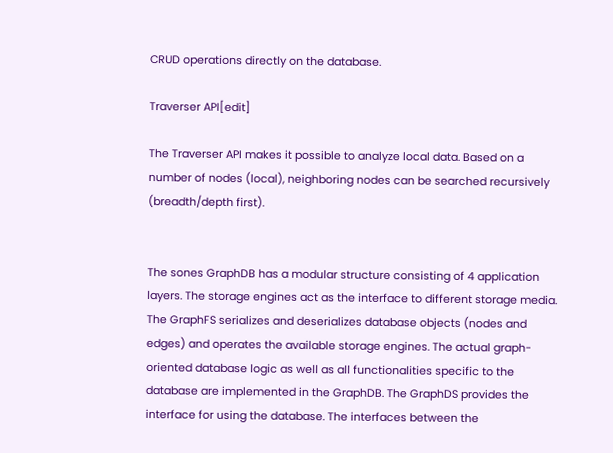CRUD operations directly on the database.

Traverser API[edit]

The Traverser API makes it possible to analyze local data. Based on a number of nodes (local), neighboring nodes can be searched recursively (breadth/depth first).


The sones GraphDB has a modular structure consisting of 4 application layers. The storage engines act as the interface to different storage media. The GraphFS serializes and deserializes database objects (nodes and edges) and operates the available storage engines. The actual graph-oriented database logic as well as all functionalities specific to the database are implemented in the GraphDB. The GraphDS provides the interface for using the database. The interfaces between the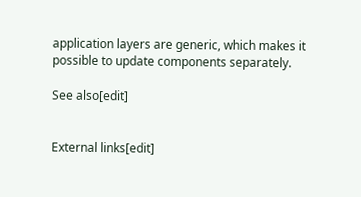application layers are generic, which makes it possible to update components separately.

See also[edit]


External links[edit]